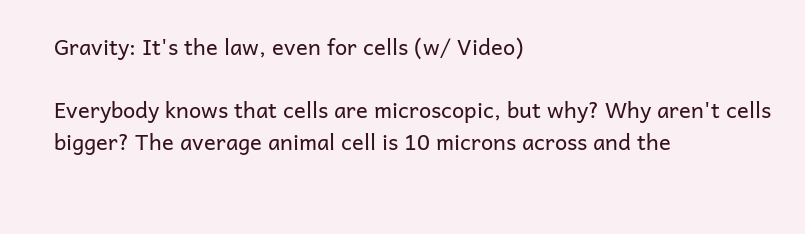Gravity: It's the law, even for cells (w/ Video)

Everybody knows that cells are microscopic, but why? Why aren't cells bigger? The average animal cell is 10 microns across and the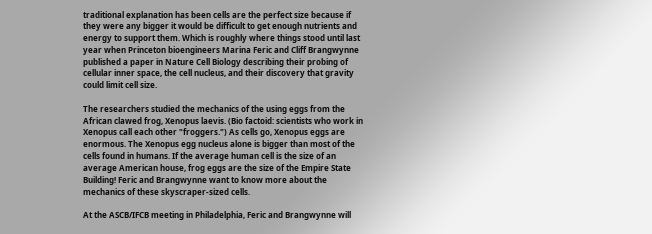traditional explanation has been cells are the perfect size because if they were any bigger it would be difficult to get enough nutrients and energy to support them. Which is roughly where things stood until last year when Princeton bioengineers Marina Feric and Cliff Brangwynne published a paper in Nature Cell Biology describing their probing of cellular inner space, the cell nucleus, and their discovery that gravity could limit cell size.

The researchers studied the mechanics of the using eggs from the African clawed frog, Xenopus laevis. (Bio factoid: scientists who work in Xenopus call each other "froggers.") As cells go, Xenopus eggs are enormous. The Xenopus egg nucleus alone is bigger than most of the cells found in humans. If the average human cell is the size of an average American house, frog eggs are the size of the Empire State Building! Feric and Brangwynne want to know more about the mechanics of these skyscraper-sized cells.

At the ASCB/IFCB meeting in Philadelphia, Feric and Brangwynne will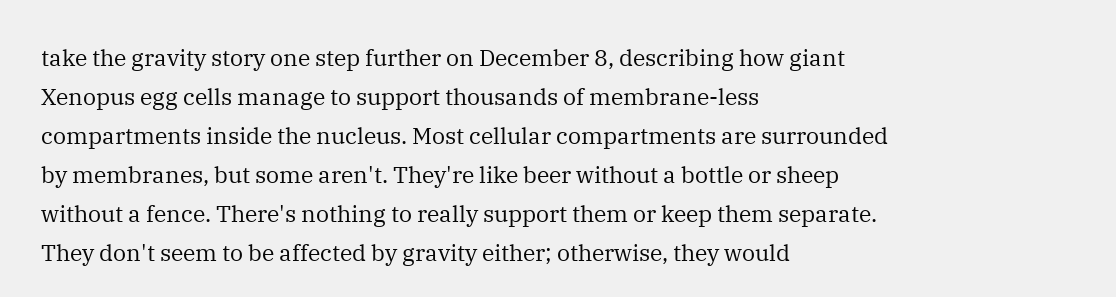take the gravity story one step further on December 8, describing how giant Xenopus egg cells manage to support thousands of membrane-less compartments inside the nucleus. Most cellular compartments are surrounded by membranes, but some aren't. They're like beer without a bottle or sheep without a fence. There's nothing to really support them or keep them separate. They don't seem to be affected by gravity either; otherwise, they would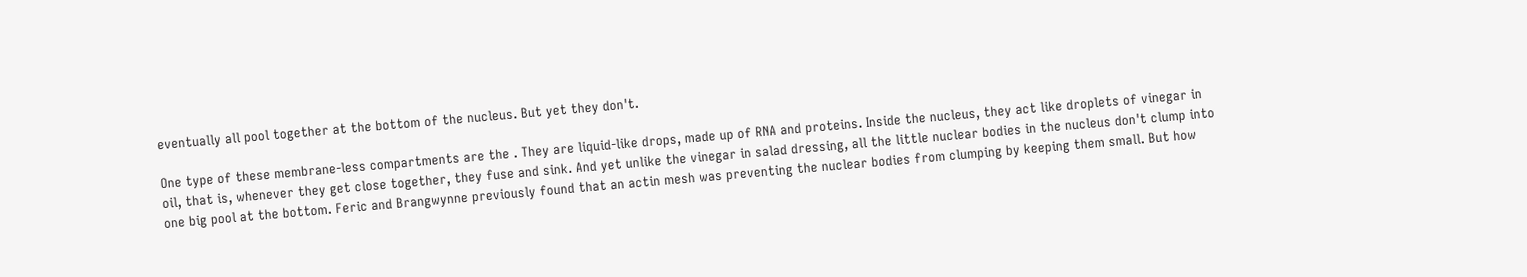eventually all pool together at the bottom of the nucleus. But yet they don't.

One type of these membrane-less compartments are the . They are liquid-like drops, made up of RNA and proteins. Inside the nucleus, they act like droplets of vinegar in oil, that is, whenever they get close together, they fuse and sink. And yet unlike the vinegar in salad dressing, all the little nuclear bodies in the nucleus don't clump into one big pool at the bottom. Feric and Brangwynne previously found that an actin mesh was preventing the nuclear bodies from clumping by keeping them small. But how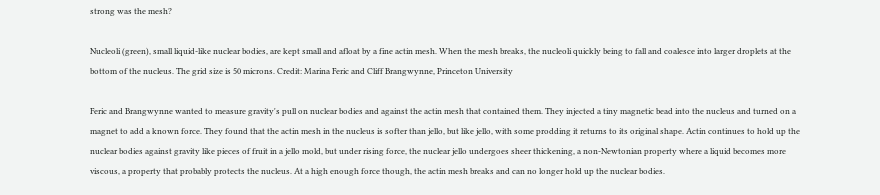strong was the mesh?

Nucleoli (green), small liquid-like nuclear bodies, are kept small and afloat by a fine actin mesh. When the mesh breaks, the nucleoli quickly being to fall and coalesce into larger droplets at the bottom of the nucleus. The grid size is 50 microns. Credit: Marina Feric and Cliff Brangwynne, Princeton University

Feric and Brangwynne wanted to measure gravity's pull on nuclear bodies and against the actin mesh that contained them. They injected a tiny magnetic bead into the nucleus and turned on a magnet to add a known force. They found that the actin mesh in the nucleus is softer than jello, but like jello, with some prodding it returns to its original shape. Actin continues to hold up the nuclear bodies against gravity like pieces of fruit in a jello mold, but under rising force, the nuclear jello undergoes sheer thickening, a non-Newtonian property where a liquid becomes more viscous, a property that probably protects the nucleus. At a high enough force though, the actin mesh breaks and can no longer hold up the nuclear bodies.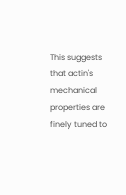This suggests that actin's mechanical properties are finely tuned to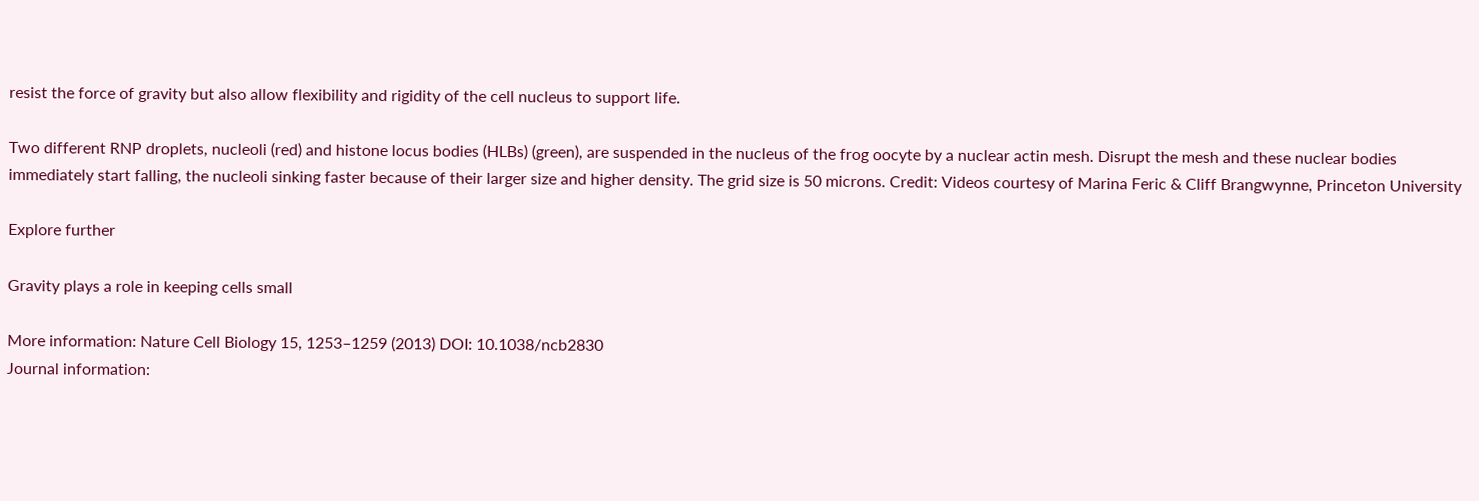resist the force of gravity but also allow flexibility and rigidity of the cell nucleus to support life.

Two different RNP droplets, nucleoli (red) and histone locus bodies (HLBs) (green), are suspended in the nucleus of the frog oocyte by a nuclear actin mesh. Disrupt the mesh and these nuclear bodies immediately start falling, the nucleoli sinking faster because of their larger size and higher density. The grid size is 50 microns. Credit: Videos courtesy of Marina Feric & Cliff Brangwynne, Princeton University

Explore further

Gravity plays a role in keeping cells small

More information: Nature Cell Biology 15, 1253–1259 (2013) DOI: 10.1038/ncb2830
Journal information: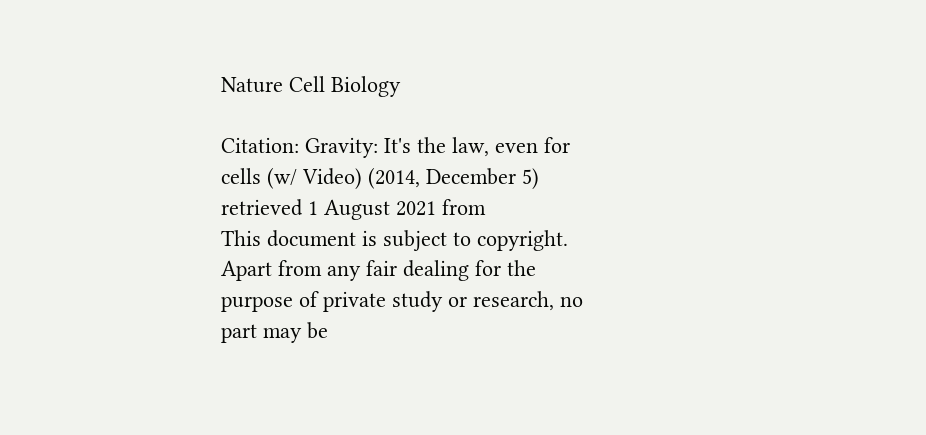Nature Cell Biology

Citation: Gravity: It's the law, even for cells (w/ Video) (2014, December 5) retrieved 1 August 2021 from
This document is subject to copyright. Apart from any fair dealing for the purpose of private study or research, no part may be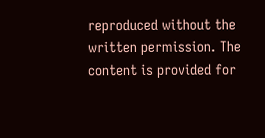reproduced without the written permission. The content is provided for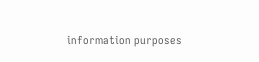information purposes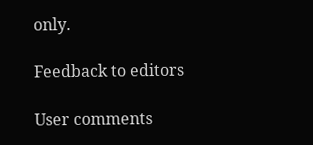only.

Feedback to editors

User comments